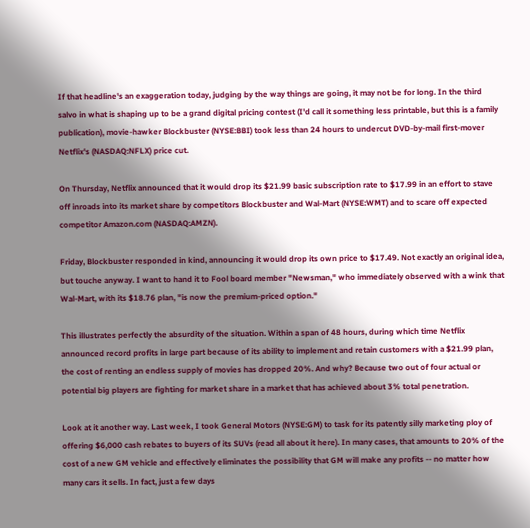If that headline's an exaggeration today, judging by the way things are going, it may not be for long. In the third salvo in what is shaping up to be a grand digital pricing contest (I'd call it something less printable, but this is a family publication), movie-hawker Blockbuster (NYSE:BBI) took less than 24 hours to undercut DVD-by-mail first-mover Netflix's (NASDAQ:NFLX) price cut.

On Thursday, Netflix announced that it would drop its $21.99 basic subscription rate to $17.99 in an effort to stave off inroads into its market share by competitors Blockbuster and Wal-Mart (NYSE:WMT) and to scare off expected competitor Amazon.com (NASDAQ:AMZN).

Friday, Blockbuster responded in kind, announcing it would drop its own price to $17.49. Not exactly an original idea, but touche anyway. I want to hand it to Fool board member "Newsman," who immediately observed with a wink that Wal-Mart, with its $18.76 plan, "is now the premium-priced option."

This illustrates perfectly the absurdity of the situation. Within a span of 48 hours, during which time Netflix announced record profits in large part because of its ability to implement and retain customers with a $21.99 plan, the cost of renting an endless supply of movies has dropped 20%. And why? Because two out of four actual or potential big players are fighting for market share in a market that has achieved about 3% total penetration.

Look at it another way. Last week, I took General Motors (NYSE:GM) to task for its patently silly marketing ploy of offering $6,000 cash rebates to buyers of its SUVs (read all about it here). In many cases, that amounts to 20% of the cost of a new GM vehicle and effectively eliminates the possibility that GM will make any profits -- no matter how many cars it sells. In fact, just a few days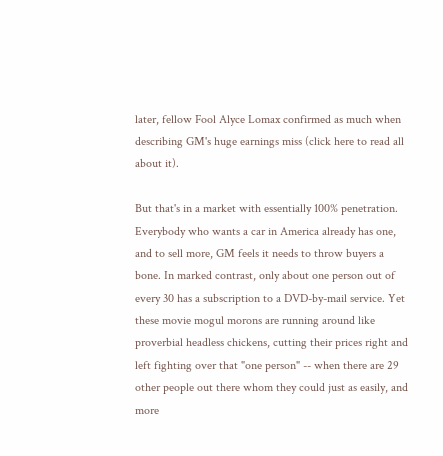later, fellow Fool Alyce Lomax confirmed as much when describing GM's huge earnings miss (click here to read all about it).

But that's in a market with essentially 100% penetration. Everybody who wants a car in America already has one, and to sell more, GM feels it needs to throw buyers a bone. In marked contrast, only about one person out of every 30 has a subscription to a DVD-by-mail service. Yet these movie mogul morons are running around like proverbial headless chickens, cutting their prices right and left fighting over that "one person" -- when there are 29 other people out there whom they could just as easily, and more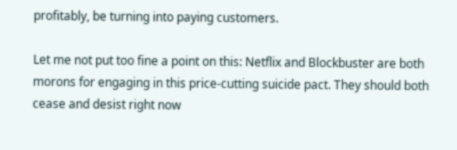profitably, be turning into paying customers.

Let me not put too fine a point on this: Netflix and Blockbuster are both morons for engaging in this price-cutting suicide pact. They should both cease and desist right now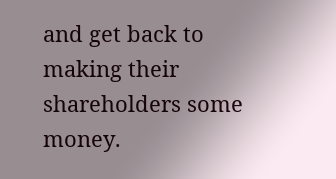and get back to making their shareholders some money.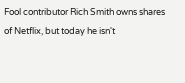Fool contributor Rich Smith owns shares of Netflix, but today he isn't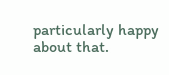particularly happy about that.